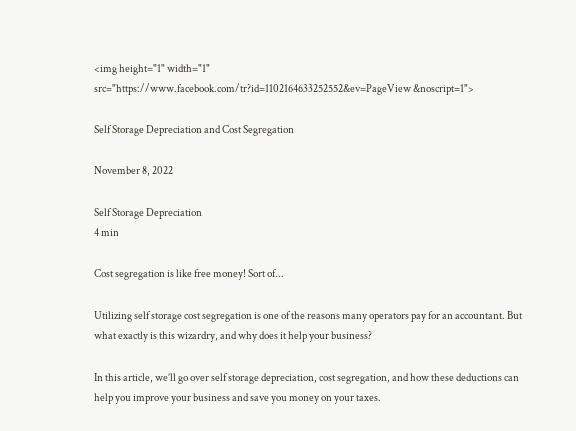<img height="1" width="1" src="https://www.facebook.com/tr?id=1102164633252552&ev=PageView &noscript=1">

Self Storage Depreciation and Cost Segregation

November 8, 2022

Self Storage Depreciation
4 min

Cost segregation is like free money! Sort of...

Utilizing self storage cost segregation is one of the reasons many operators pay for an accountant. But what exactly is this wizardry, and why does it help your business?

In this article, we’ll go over self storage depreciation, cost segregation, and how these deductions can help you improve your business and save you money on your taxes.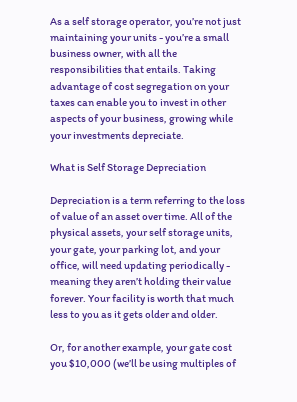As a self storage operator, you’re not just maintaining your units - you’re a small business owner, with all the responsibilities that entails. Taking advantage of cost segregation on your taxes can enable you to invest in other aspects of your business, growing while your investments depreciate.

What is Self Storage Depreciation

Depreciation is a term referring to the loss of value of an asset over time. All of the physical assets, your self storage units, your gate, your parking lot, and your office, will need updating periodically - meaning they aren’t holding their value forever. Your facility is worth that much less to you as it gets older and older.

Or, for another example, your gate cost you $10,000 (we’ll be using multiples of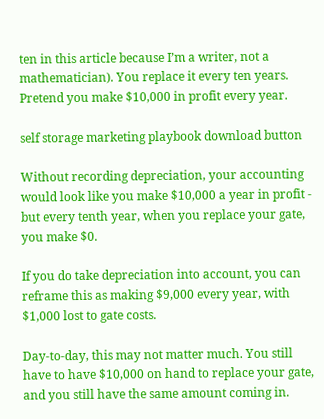ten in this article because I’m a writer, not a mathematician). You replace it every ten years. Pretend you make $10,000 in profit every year.

self storage marketing playbook download button

Without recording depreciation, your accounting would look like you make $10,000 a year in profit - but every tenth year, when you replace your gate, you make $0.

If you do take depreciation into account, you can reframe this as making $9,000 every year, with $1,000 lost to gate costs.

Day-to-day, this may not matter much. You still have to have $10,000 on hand to replace your gate, and you still have the same amount coming in.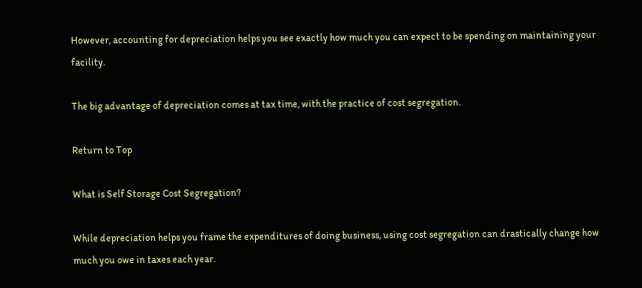However, accounting for depreciation helps you see exactly how much you can expect to be spending on maintaining your facility.

The big advantage of depreciation comes at tax time, with the practice of cost segregation.

Return to Top

What is Self Storage Cost Segregation?

While depreciation helps you frame the expenditures of doing business, using cost segregation can drastically change how much you owe in taxes each year.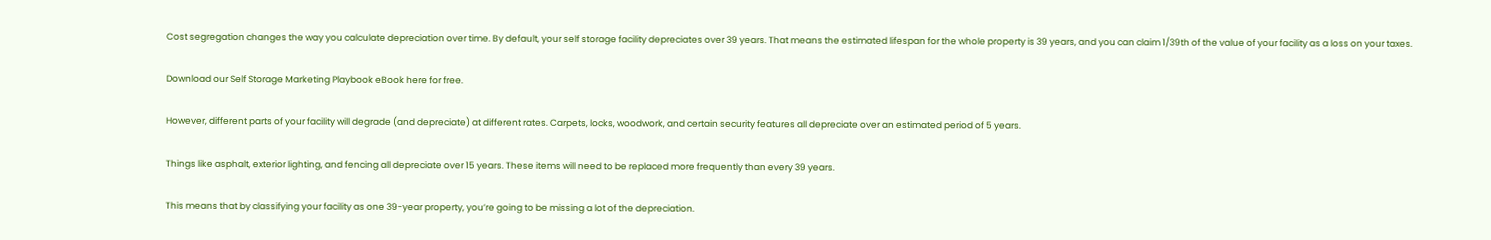Cost segregation changes the way you calculate depreciation over time. By default, your self storage facility depreciates over 39 years. That means the estimated lifespan for the whole property is 39 years, and you can claim 1/39th of the value of your facility as a loss on your taxes.

Download our Self Storage Marketing Playbook eBook here for free.

However, different parts of your facility will degrade (and depreciate) at different rates. Carpets, locks, woodwork, and certain security features all depreciate over an estimated period of 5 years.

Things like asphalt, exterior lighting, and fencing all depreciate over 15 years. These items will need to be replaced more frequently than every 39 years.

This means that by classifying your facility as one 39-year property, you’re going to be missing a lot of the depreciation.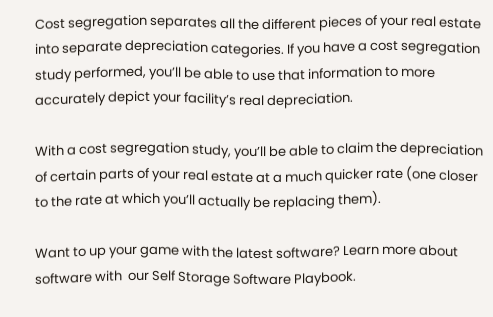Cost segregation separates all the different pieces of your real estate into separate depreciation categories. If you have a cost segregation study performed, you’ll be able to use that information to more accurately depict your facility’s real depreciation.

With a cost segregation study, you’ll be able to claim the depreciation of certain parts of your real estate at a much quicker rate (one closer to the rate at which you’ll actually be replacing them).

Want to up your game with the latest software? Learn more about software with  our Self Storage Software Playbook.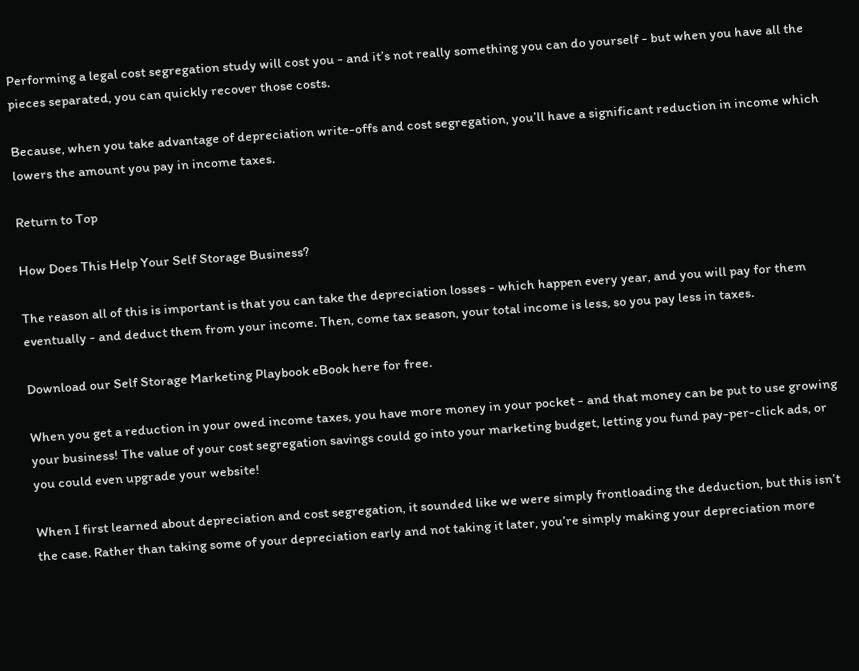Performing a legal cost segregation study will cost you - and it’s not really something you can do yourself - but when you have all the pieces separated, you can quickly recover those costs.

Because, when you take advantage of depreciation write-offs and cost segregation, you’ll have a significant reduction in income which lowers the amount you pay in income taxes.

Return to Top

How Does This Help Your Self Storage Business?

The reason all of this is important is that you can take the depreciation losses - which happen every year, and you will pay for them eventually - and deduct them from your income. Then, come tax season, your total income is less, so you pay less in taxes.

Download our Self Storage Marketing Playbook eBook here for free.

When you get a reduction in your owed income taxes, you have more money in your pocket - and that money can be put to use growing your business! The value of your cost segregation savings could go into your marketing budget, letting you fund pay-per-click ads, or you could even upgrade your website!

When I first learned about depreciation and cost segregation, it sounded like we were simply frontloading the deduction, but this isn’t the case. Rather than taking some of your depreciation early and not taking it later, you’re simply making your depreciation more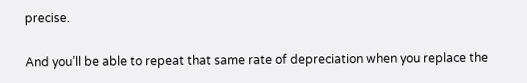precise.

And you’ll be able to repeat that same rate of depreciation when you replace the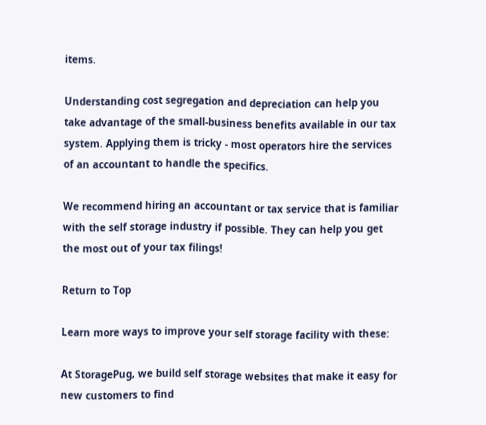items.

Understanding cost segregation and depreciation can help you take advantage of the small-business benefits available in our tax system. Applying them is tricky - most operators hire the services of an accountant to handle the specifics.

We recommend hiring an accountant or tax service that is familiar with the self storage industry if possible. They can help you get the most out of your tax filings!

Return to Top

Learn more ways to improve your self storage facility with these:

At StoragePug, we build self storage websites that make it easy for new customers to find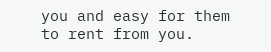you and easy for them to rent from you.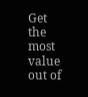Get the most value out of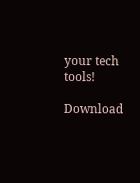your tech tools!

Download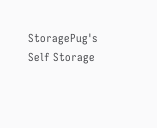StoragePug's Self Storage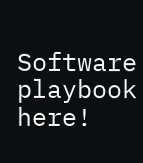Software playbook here!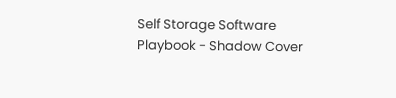Self Storage Software Playbook - Shadow Cover